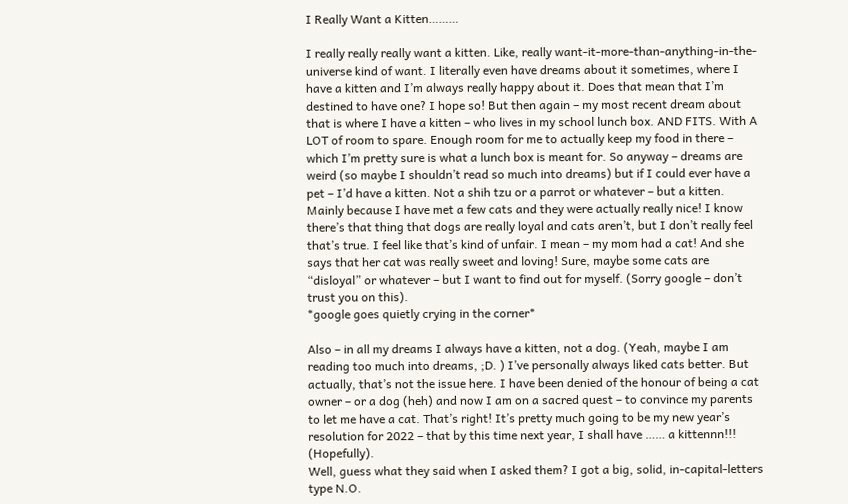I Really Want a Kitten………

I really really really want a kitten. Like, really want-it-more-than-anything-in-the-universe kind of want. I literally even have dreams about it sometimes, where I have a kitten and I’m always really happy about it. Does that mean that I’m destined to have one? I hope so! But then again – my most recent dream about that is where I have a kitten – who lives in my school lunch box. AND FITS. With A LOT of room to spare. Enough room for me to actually keep my food in there – which I’m pretty sure is what a lunch box is meant for. So anyway – dreams are weird (so maybe I shouldn’t read so much into dreams) but if I could ever have a pet – I’d have a kitten. Not a shih tzu or a parrot or whatever – but a kitten. Mainly because I have met a few cats and they were actually really nice! I know there’s that thing that dogs are really loyal and cats aren’t, but I don’t really feel that’s true. I feel like that’s kind of unfair. I mean – my mom had a cat! And she says that her cat was really sweet and loving! Sure, maybe some cats are “disloyal” or whatever – but I want to find out for myself. (Sorry google – don’t trust you on this).
*google goes quietly crying in the corner*

Also – in all my dreams I always have a kitten, not a dog. (Yeah, maybe I am reading too much into dreams, ;D. ) I’ve personally always liked cats better. But actually, that’s not the issue here. I have been denied of the honour of being a cat owner – or a dog (heh) and now I am on a sacred quest – to convince my parents to let me have a cat. That’s right! It’s pretty much going to be my new year’s resolution for 2022 – that by this time next year, I shall have …… a kittennn!!! (Hopefully).
Well, guess what they said when I asked them? I got a big, solid, in-capital-letters type N.O.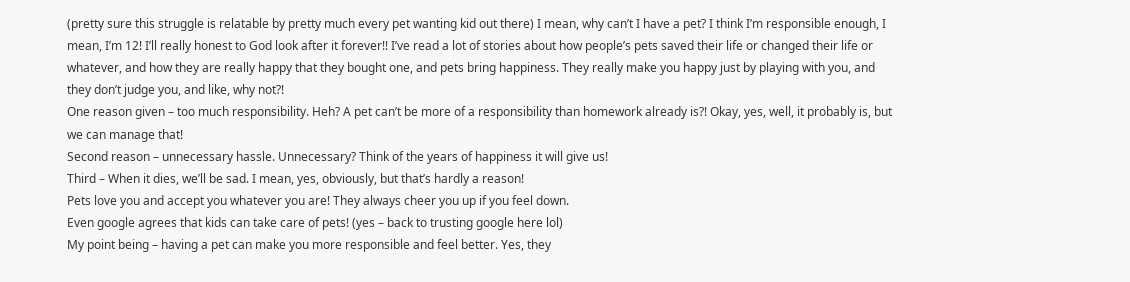(pretty sure this struggle is relatable by pretty much every pet wanting kid out there) I mean, why can’t I have a pet? I think I’m responsible enough, I mean, I’m 12! I’ll really honest to God look after it forever!! I’ve read a lot of stories about how people’s pets saved their life or changed their life or whatever, and how they are really happy that they bought one, and pets bring happiness. They really make you happy just by playing with you, and they don’t judge you, and like, why not?!
One reason given – too much responsibility. Heh? A pet can’t be more of a responsibility than homework already is?! Okay, yes, well, it probably is, but we can manage that!
Second reason – unnecessary hassle. Unnecessary? Think of the years of happiness it will give us!
Third – When it dies, we’ll be sad. I mean, yes, obviously, but that’s hardly a reason!
Pets love you and accept you whatever you are! They always cheer you up if you feel down.
Even google agrees that kids can take care of pets! (yes – back to trusting google here lol)
My point being – having a pet can make you more responsible and feel better. Yes, they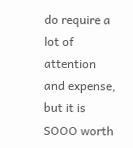do require a lot of attention and expense, but it is SOOO worth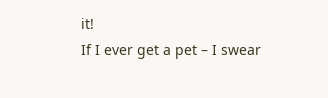it!
If I ever get a pet – I swear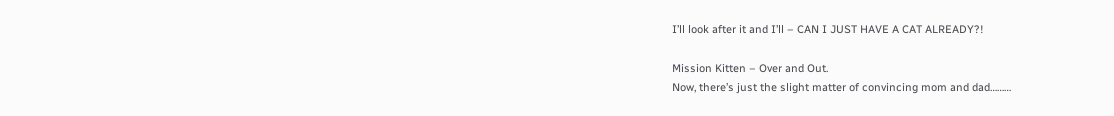I’ll look after it and I’ll – CAN I JUST HAVE A CAT ALREADY?!

Mission Kitten – Over and Out.
Now, there’s just the slight matter of convincing mom and dad………